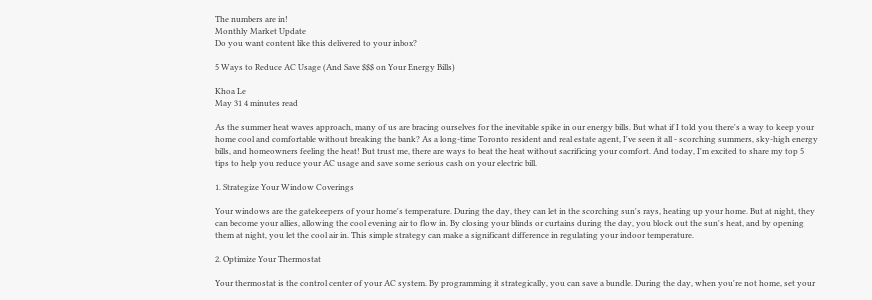The numbers are in!
Monthly Market Update
Do you want content like this delivered to your inbox?

5 Ways to Reduce AC Usage (And Save $$$ on Your Energy Bills)

Khoa Le
May 31 4 minutes read

As the summer heat waves approach, many of us are bracing ourselves for the inevitable spike in our energy bills. But what if I told you there's a way to keep your home cool and comfortable without breaking the bank? As a long-time Toronto resident and real estate agent, I've seen it all - scorching summers, sky-high energy bills, and homeowners feeling the heat! But trust me, there are ways to beat the heat without sacrificing your comfort. And today, I'm excited to share my top 5 tips to help you reduce your AC usage and save some serious cash on your electric bill.

1. Strategize Your Window Coverings

Your windows are the gatekeepers of your home's temperature. During the day, they can let in the scorching sun's rays, heating up your home. But at night, they can become your allies, allowing the cool evening air to flow in. By closing your blinds or curtains during the day, you block out the sun's heat, and by opening them at night, you let the cool air in. This simple strategy can make a significant difference in regulating your indoor temperature.

2. Optimize Your Thermostat

Your thermostat is the control center of your AC system. By programming it strategically, you can save a bundle. During the day, when you're not home, set your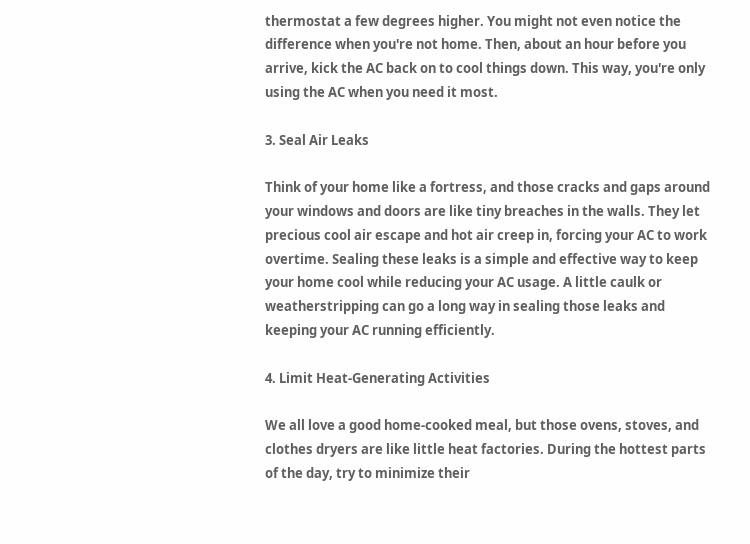thermostat a few degrees higher. You might not even notice the difference when you're not home. Then, about an hour before you arrive, kick the AC back on to cool things down. This way, you're only using the AC when you need it most.

3. Seal Air Leaks

Think of your home like a fortress, and those cracks and gaps around your windows and doors are like tiny breaches in the walls. They let precious cool air escape and hot air creep in, forcing your AC to work overtime. Sealing these leaks is a simple and effective way to keep your home cool while reducing your AC usage. A little caulk or weatherstripping can go a long way in sealing those leaks and keeping your AC running efficiently.

4. Limit Heat-Generating Activities

We all love a good home-cooked meal, but those ovens, stoves, and clothes dryers are like little heat factories. During the hottest parts of the day, try to minimize their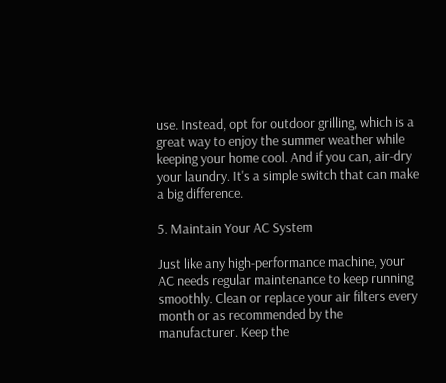use. Instead, opt for outdoor grilling, which is a great way to enjoy the summer weather while keeping your home cool. And if you can, air-dry your laundry. It's a simple switch that can make a big difference.

5. Maintain Your AC System

Just like any high-performance machine, your AC needs regular maintenance to keep running smoothly. Clean or replace your air filters every month or as recommended by the manufacturer. Keep the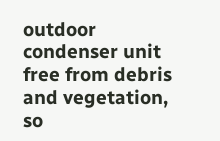outdoor condenser unit free from debris and vegetation, so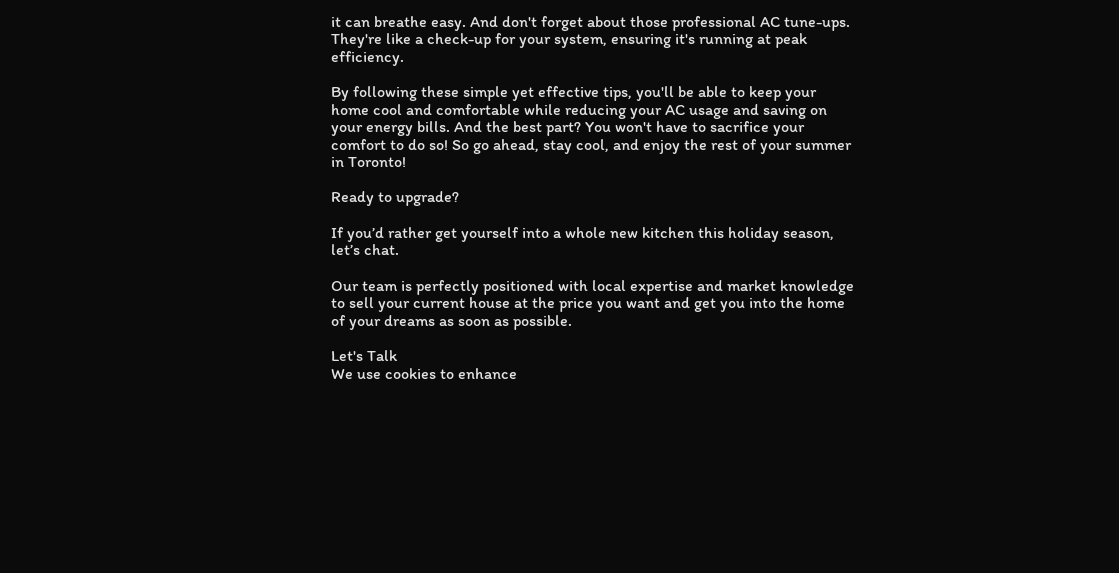it can breathe easy. And don't forget about those professional AC tune-ups. They're like a check-up for your system, ensuring it's running at peak efficiency.

By following these simple yet effective tips, you'll be able to keep your home cool and comfortable while reducing your AC usage and saving on your energy bills. And the best part? You won't have to sacrifice your comfort to do so! So go ahead, stay cool, and enjoy the rest of your summer in Toronto!

Ready to upgrade?

If you’d rather get yourself into a whole new kitchen this holiday season, let’s chat.

Our team is perfectly positioned with local expertise and market knowledge to sell your current house at the price you want and get you into the home of your dreams as soon as possible.

Let's Talk
We use cookies to enhance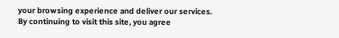your browsing experience and deliver our services. By continuing to visit this site, you agree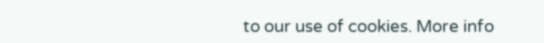to our use of cookies. More info